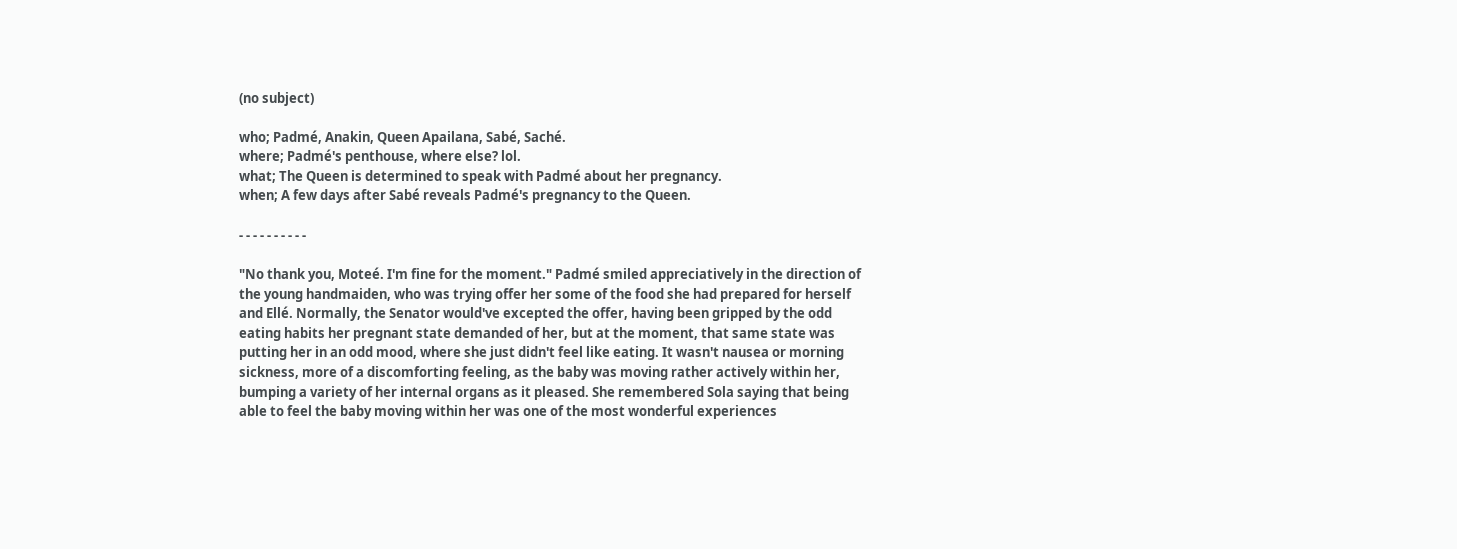(no subject)

who; Padmé, Anakin, Queen Apailana, Sabé, Saché.
where; Padmé's penthouse, where else? lol.
what; The Queen is determined to speak with Padmé about her pregnancy.
when; A few days after Sabé reveals Padmé's pregnancy to the Queen.

- - - - - - - - - -

"No thank you, Moteé. I'm fine for the moment." Padmé smiled appreciatively in the direction of the young handmaiden, who was trying offer her some of the food she had prepared for herself and Ellé. Normally, the Senator would've excepted the offer, having been gripped by the odd eating habits her pregnant state demanded of her, but at the moment, that same state was putting her in an odd mood, where she just didn't feel like eating. It wasn't nausea or morning sickness, more of a discomforting feeling, as the baby was moving rather actively within her, bumping a variety of her internal organs as it pleased. She remembered Sola saying that being able to feel the baby moving within her was one of the most wonderful experiences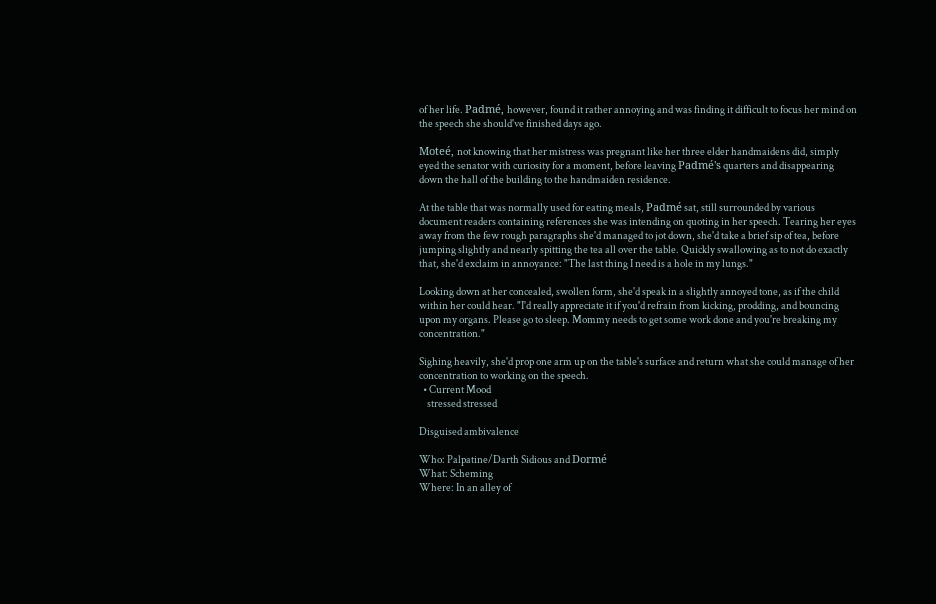of her life. Padmé, however, found it rather annoying and was finding it difficult to focus her mind on the speech she should've finished days ago.

Moteé, not knowing that her mistress was pregnant like her three elder handmaidens did, simply eyed the senator with curiosity for a moment, before leaving Padmé's quarters and disappearing down the hall of the building to the handmaiden residence.

At the table that was normally used for eating meals, Padmé sat, still surrounded by various document readers containing references she was intending on quoting in her speech. Tearing her eyes away from the few rough paragraphs she'd managed to jot down, she'd take a brief sip of tea, before jumping slightly and nearly spitting the tea all over the table. Quickly swallowing as to not do exactly that, she'd exclaim in annoyance: "The last thing I need is a hole in my lungs."

Looking down at her concealed, swollen form, she'd speak in a slightly annoyed tone, as if the child within her could hear. "I'd really appreciate it if you'd refrain from kicking, prodding, and bouncing upon my organs. Please go to sleep. Mommy needs to get some work done and you're breaking my concentration."

Sighing heavily, she'd prop one arm up on the table's surface and return what she could manage of her concentration to working on the speech.
  • Current Mood
    stressed stressed

Disguised ambivalence

Who: Palpatine/Darth Sidious and Dormé
What: Scheming
Where: In an alley of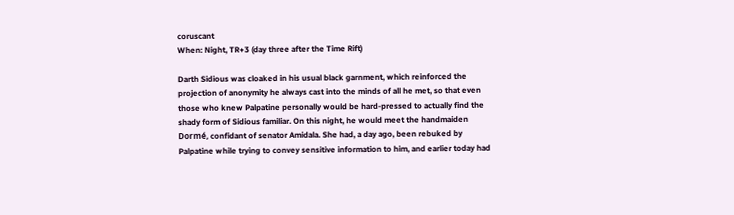coruscant
When: Night, TR+3 (day three after the Time Rift)

Darth Sidious was cloaked in his usual black garnment, which reinforced the projection of anonymity he always cast into the minds of all he met, so that even those who knew Palpatine personally would be hard-pressed to actually find the shady form of Sidious familiar. On this night, he would meet the handmaiden Dormé, confidant of senator Amidala. She had, a day ago, been rebuked by Palpatine while trying to convey sensitive information to him, and earlier today had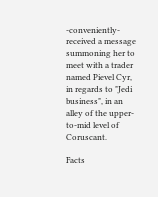-conveniently- received a message summoning her to meet with a trader named Pievel Cyr, in regards to "Jedi business", in an alley of the upper-to-mid level of Coruscant.

Facts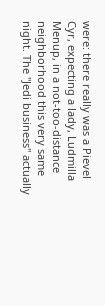were: there really was a Pievel Cyr, expecting a lady, Ludmilla Menup, in a not-too-distance neighborhood this very same night. The "Jedi business" actually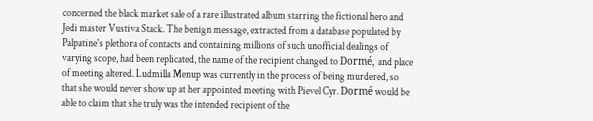concerned the black market sale of a rare illustrated album starring the fictional hero and Jedi master Vustiva Stack. The benign message, extracted from a database populated by Palpatine's plethora of contacts and containing millions of such unofficial dealings of varying scope, had been replicated, the name of the recipient changed to Dormé, and place of meeting altered. Ludmilla Menup was currently in the process of being murdered, so that she would never show up at her appointed meeting with Pievel Cyr. Dormé would be able to claim that she truly was the intended recipient of the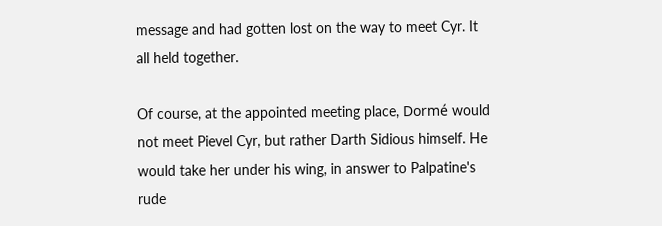message and had gotten lost on the way to meet Cyr. It all held together.

Of course, at the appointed meeting place, Dormé would not meet Pievel Cyr, but rather Darth Sidious himself. He would take her under his wing, in answer to Palpatine's rude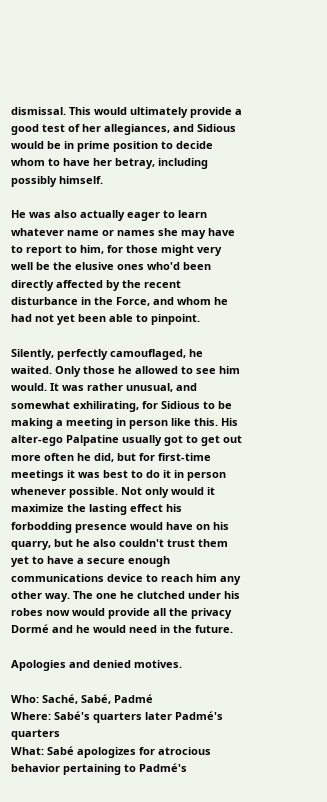dismissal. This would ultimately provide a good test of her allegiances, and Sidious would be in prime position to decide whom to have her betray, including possibly himself.

He was also actually eager to learn whatever name or names she may have to report to him, for those might very well be the elusive ones who'd been directly affected by the recent disturbance in the Force, and whom he had not yet been able to pinpoint.

Silently, perfectly camouflaged, he waited. Only those he allowed to see him would. It was rather unusual, and somewhat exhilirating, for Sidious to be making a meeting in person like this. His alter-ego Palpatine usually got to get out more often he did, but for first-time meetings it was best to do it in person whenever possible. Not only would it maximize the lasting effect his forbodding presence would have on his quarry, but he also couldn't trust them yet to have a secure enough communications device to reach him any other way. The one he clutched under his robes now would provide all the privacy Dormé and he would need in the future.

Apologies and denied motives.

Who: Saché, Sabé, Padmé
Where: Sabé's quarters later Padmé's quarters
What: Sabé apologizes for atrocious behavior pertaining to Padmé's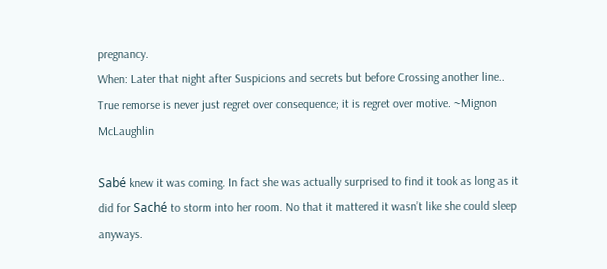pregnancy.
When: Later that night after Suspicions and secrets but before Crossing another line..
True remorse is never just regret over consequence; it is regret over motive. ~Mignon McLaughlin

Sabé knew it was coming. In fact she was actually surprised to find it took as long as it did for Saché to storm into her room. No that it mattered it wasn’t like she could sleep anyways.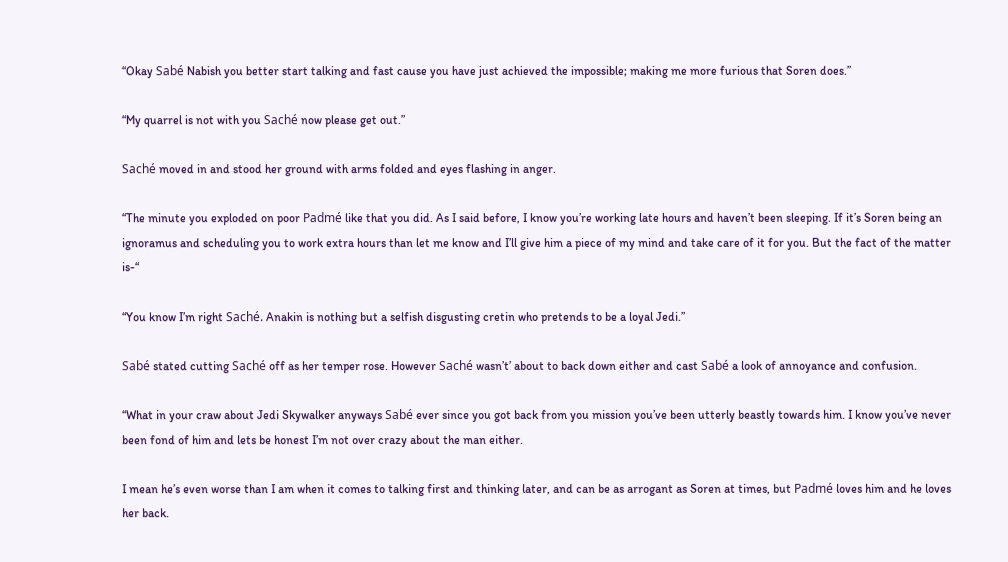“Okay Sabé Nabish you better start talking and fast cause you have just achieved the impossible; making me more furious that Soren does.”

“My quarrel is not with you Saché now please get out.”

Saché moved in and stood her ground with arms folded and eyes flashing in anger.

“The minute you exploded on poor Padmé like that you did. As I said before, I know you’re working late hours and haven’t been sleeping. If it’s Soren being an ignoramus and scheduling you to work extra hours than let me know and I’ll give him a piece of my mind and take care of it for you. But the fact of the matter is-“

“You know I’m right Saché. Anakin is nothing but a selfish disgusting cretin who pretends to be a loyal Jedi.”

Sabé stated cutting Saché off as her temper rose. However Saché wasn’t’ about to back down either and cast Sabé a look of annoyance and confusion.

“What in your craw about Jedi Skywalker anyways Sabé ever since you got back from you mission you’ve been utterly beastly towards him. I know you’ve never been fond of him and lets be honest I’m not over crazy about the man either.

I mean he’s even worse than I am when it comes to talking first and thinking later, and can be as arrogant as Soren at times, but Padmé loves him and he loves her back.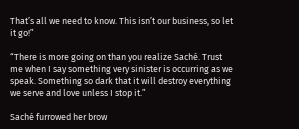That’s all we need to know. This isn’t our business, so let it go!”

“There is more going on than you realize Saché. Trust me when I say something very sinister is occurring as we speak. Something so dark that it will destroy everything we serve and love unless I stop it.”

Saché furrowed her brow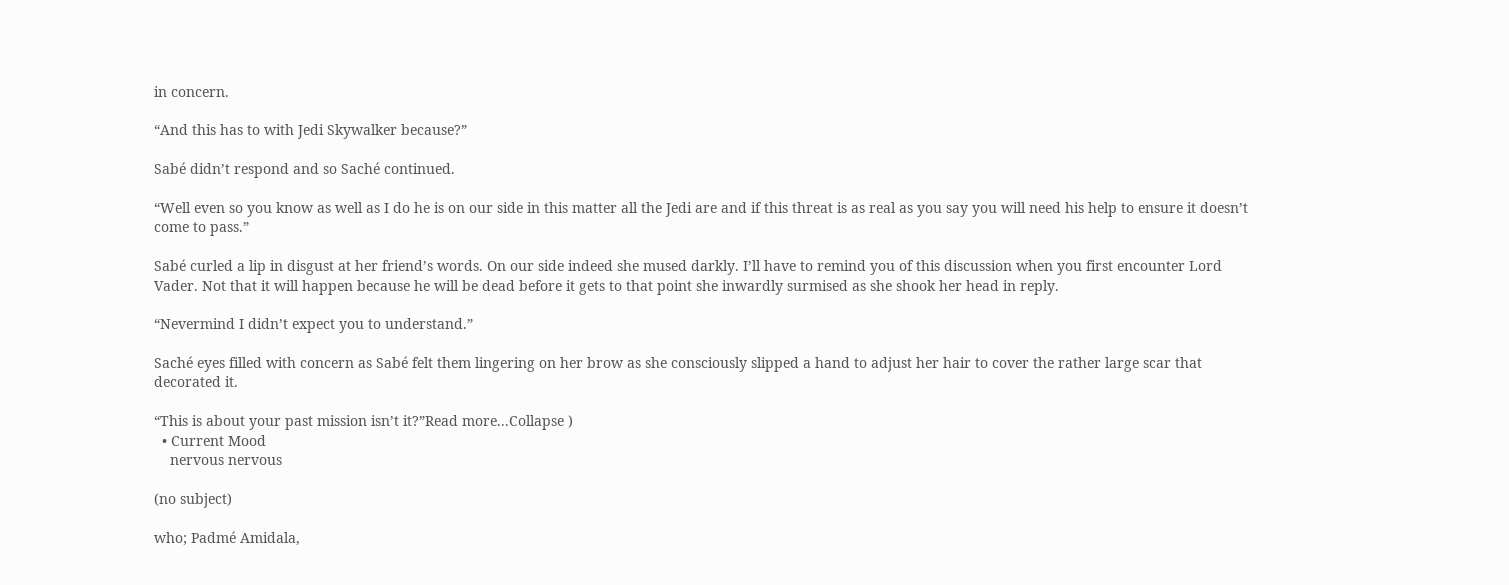in concern.

“And this has to with Jedi Skywalker because?”

Sabé didn’t respond and so Saché continued.

“Well even so you know as well as I do he is on our side in this matter all the Jedi are and if this threat is as real as you say you will need his help to ensure it doesn’t come to pass.”

Sabé curled a lip in disgust at her friend’s words. On our side indeed she mused darkly. I’ll have to remind you of this discussion when you first encounter Lord Vader. Not that it will happen because he will be dead before it gets to that point she inwardly surmised as she shook her head in reply.

“Nevermind I didn’t expect you to understand.”

Saché eyes filled with concern as Sabé felt them lingering on her brow as she consciously slipped a hand to adjust her hair to cover the rather large scar that decorated it.

“This is about your past mission isn’t it?”Read more...Collapse )
  • Current Mood
    nervous nervous

(no subject)

who; Padmé Amidala,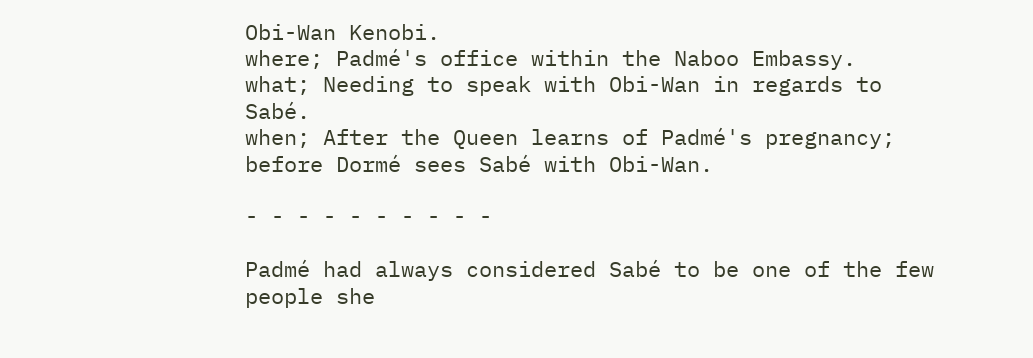Obi-Wan Kenobi.
where; Padmé's office within the Naboo Embassy.
what; Needing to speak with Obi-Wan in regards to Sabé.
when; After the Queen learns of Padmé's pregnancy; before Dormé sees Sabé with Obi-Wan.

- - - - - - - - - -

Padmé had always considered Sabé to be one of the few people she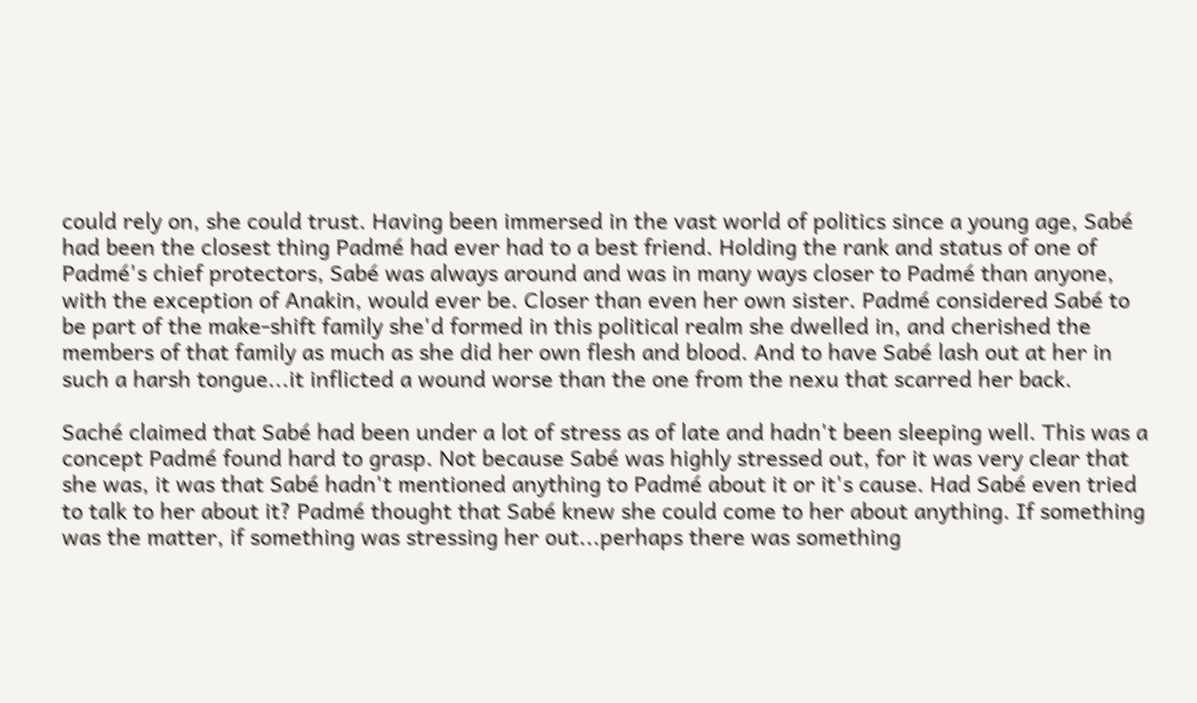could rely on, she could trust. Having been immersed in the vast world of politics since a young age, Sabé had been the closest thing Padmé had ever had to a best friend. Holding the rank and status of one of Padmé's chief protectors, Sabé was always around and was in many ways closer to Padmé than anyone, with the exception of Anakin, would ever be. Closer than even her own sister. Padmé considered Sabé to be part of the make-shift family she'd formed in this political realm she dwelled in, and cherished the members of that family as much as she did her own flesh and blood. And to have Sabé lash out at her in such a harsh tongue...it inflicted a wound worse than the one from the nexu that scarred her back.

Saché claimed that Sabé had been under a lot of stress as of late and hadn't been sleeping well. This was a concept Padmé found hard to grasp. Not because Sabé was highly stressed out, for it was very clear that she was, it was that Sabé hadn't mentioned anything to Padmé about it or it's cause. Had Sabé even tried to talk to her about it? Padmé thought that Sabé knew she could come to her about anything. If something was the matter, if something was stressing her out...perhaps there was something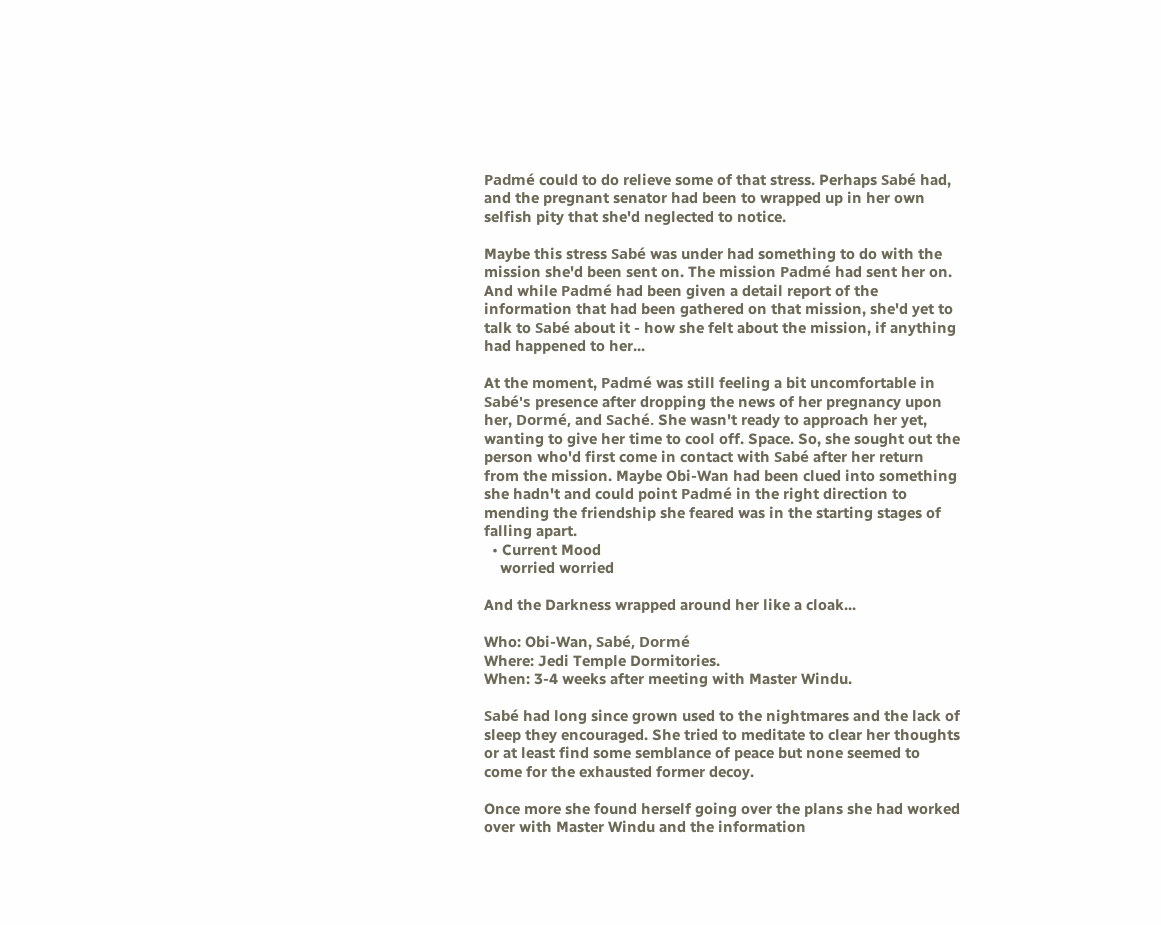Padmé could to do relieve some of that stress. Perhaps Sabé had, and the pregnant senator had been to wrapped up in her own selfish pity that she'd neglected to notice.

Maybe this stress Sabé was under had something to do with the mission she'd been sent on. The mission Padmé had sent her on. And while Padmé had been given a detail report of the information that had been gathered on that mission, she'd yet to talk to Sabé about it - how she felt about the mission, if anything had happened to her...

At the moment, Padmé was still feeling a bit uncomfortable in Sabé's presence after dropping the news of her pregnancy upon her, Dormé, and Saché. She wasn't ready to approach her yet, wanting to give her time to cool off. Space. So, she sought out the person who'd first come in contact with Sabé after her return from the mission. Maybe Obi-Wan had been clued into something she hadn't and could point Padmé in the right direction to mending the friendship she feared was in the starting stages of falling apart.
  • Current Mood
    worried worried

And the Darkness wrapped around her like a cloak...

Who: Obi-Wan, Sabé, Dormé
Where: Jedi Temple Dormitories.
When: 3-4 weeks after meeting with Master Windu.

Sabé had long since grown used to the nightmares and the lack of sleep they encouraged. She tried to meditate to clear her thoughts or at least find some semblance of peace but none seemed to come for the exhausted former decoy.

Once more she found herself going over the plans she had worked over with Master Windu and the information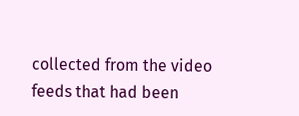collected from the video feeds that had been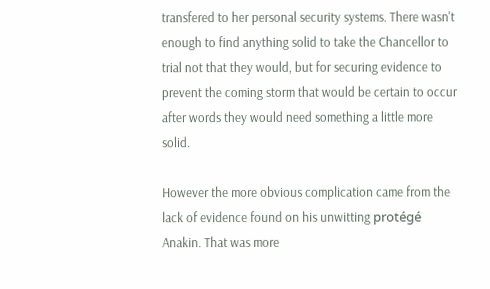transfered to her personal security systems. There wasn't enough to find anything solid to take the Chancellor to trial not that they would, but for securing evidence to prevent the coming storm that would be certain to occur after words they would need something a little more solid.

However the more obvious complication came from the lack of evidence found on his unwitting protégé Anakin. That was more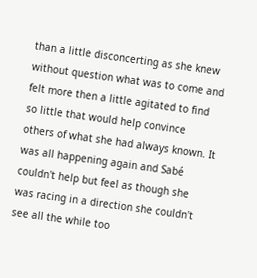than a little disconcerting as she knew without question what was to come and felt more then a little agitated to find so little that would help convince others of what she had always known. It was all happening again and Sabé couldn't help but feel as though she was racing in a direction she couldn't see all the while too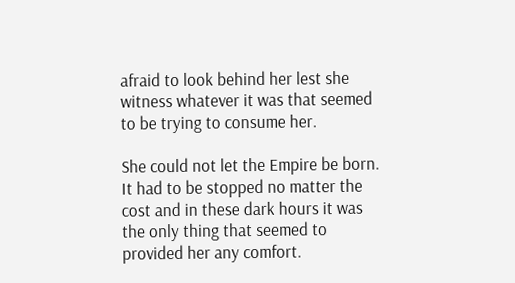afraid to look behind her lest she witness whatever it was that seemed to be trying to consume her.

She could not let the Empire be born. It had to be stopped no matter the cost and in these dark hours it was the only thing that seemed to provided her any comfort.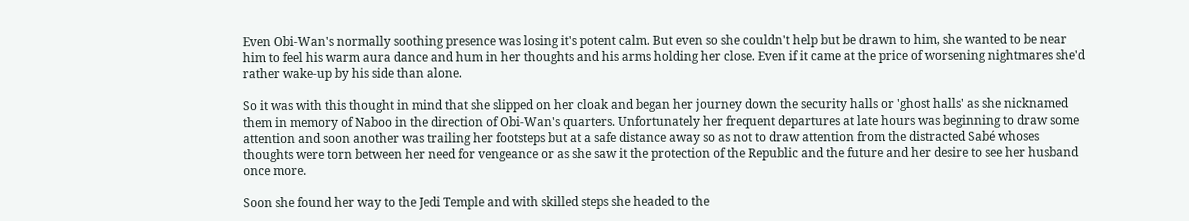Even Obi-Wan's normally soothing presence was losing it's potent calm. But even so she couldn't help but be drawn to him, she wanted to be near him to feel his warm aura dance and hum in her thoughts and his arms holding her close. Even if it came at the price of worsening nightmares she'd rather wake-up by his side than alone.

So it was with this thought in mind that she slipped on her cloak and began her journey down the security halls or 'ghost halls' as she nicknamed them in memory of Naboo in the direction of Obi-Wan's quarters. Unfortunately her frequent departures at late hours was beginning to draw some attention and soon another was trailing her footsteps but at a safe distance away so as not to draw attention from the distracted Sabé whoses thoughts were torn between her need for vengeance or as she saw it the protection of the Republic and the future and her desire to see her husband once more.

Soon she found her way to the Jedi Temple and with skilled steps she headed to the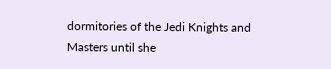dormitories of the Jedi Knights and Masters until she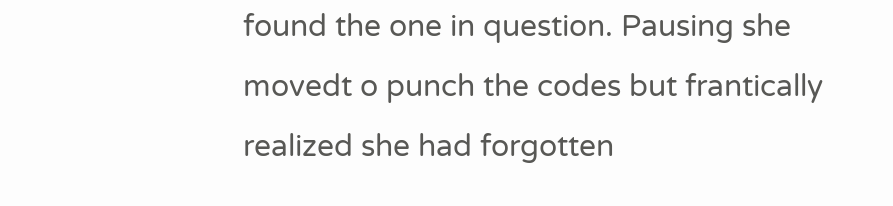found the one in question. Pausing she movedt o punch the codes but frantically realized she had forgotten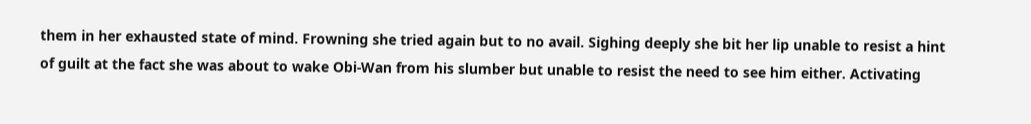them in her exhausted state of mind. Frowning she tried again but to no avail. Sighing deeply she bit her lip unable to resist a hint of guilt at the fact she was about to wake Obi-Wan from his slumber but unable to resist the need to see him either. Activating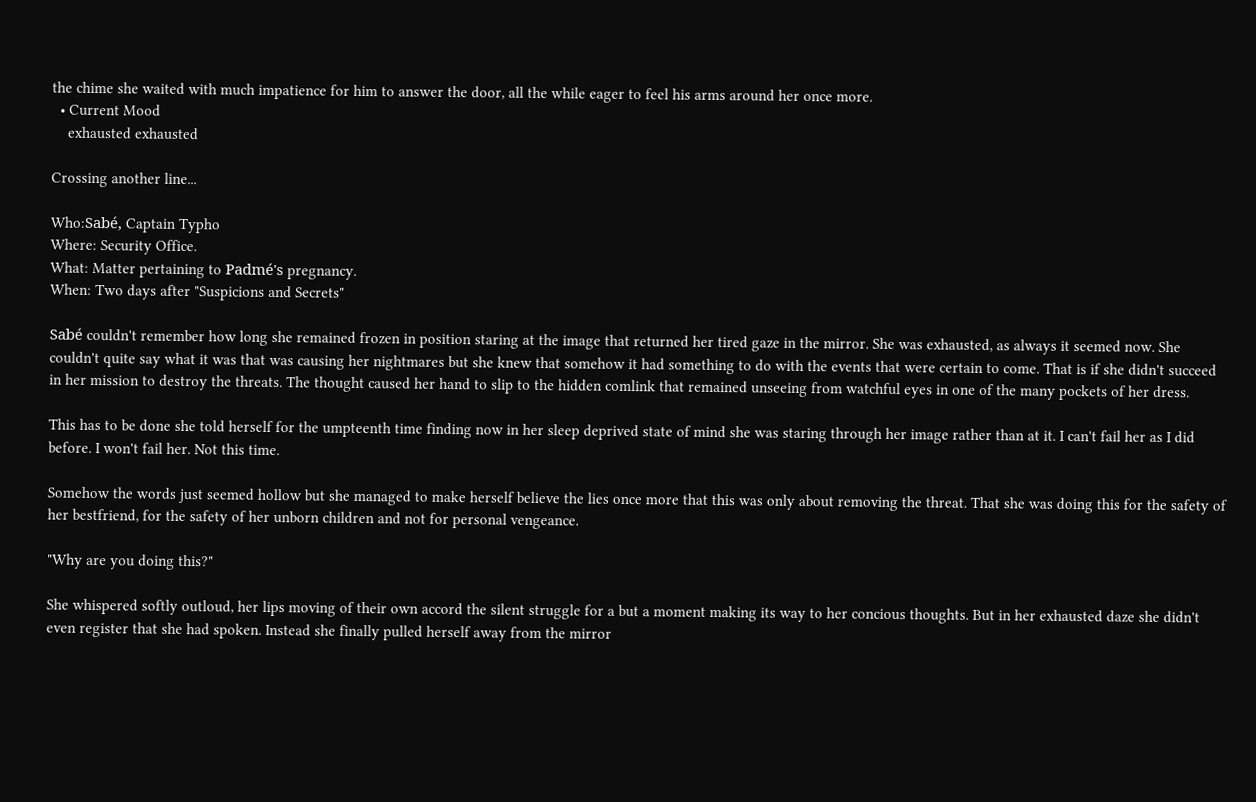the chime she waited with much impatience for him to answer the door, all the while eager to feel his arms around her once more.
  • Current Mood
    exhausted exhausted

Crossing another line...

Who:Sabé, Captain Typho
Where: Security Office.
What: Matter pertaining to Padmé's pregnancy.
When: Two days after "Suspicions and Secrets"

Sabé couldn't remember how long she remained frozen in position staring at the image that returned her tired gaze in the mirror. She was exhausted, as always it seemed now. She couldn't quite say what it was that was causing her nightmares but she knew that somehow it had something to do with the events that were certain to come. That is if she didn't succeed in her mission to destroy the threats. The thought caused her hand to slip to the hidden comlink that remained unseeing from watchful eyes in one of the many pockets of her dress.

This has to be done she told herself for the umpteenth time finding now in her sleep deprived state of mind she was staring through her image rather than at it. I can't fail her as I did before. I won't fail her. Not this time.

Somehow the words just seemed hollow but she managed to make herself believe the lies once more that this was only about removing the threat. That she was doing this for the safety of her bestfriend, for the safety of her unborn children and not for personal vengeance.

"Why are you doing this?"

She whispered softly outloud, her lips moving of their own accord the silent struggle for a but a moment making its way to her concious thoughts. But in her exhausted daze she didn't even register that she had spoken. Instead she finally pulled herself away from the mirror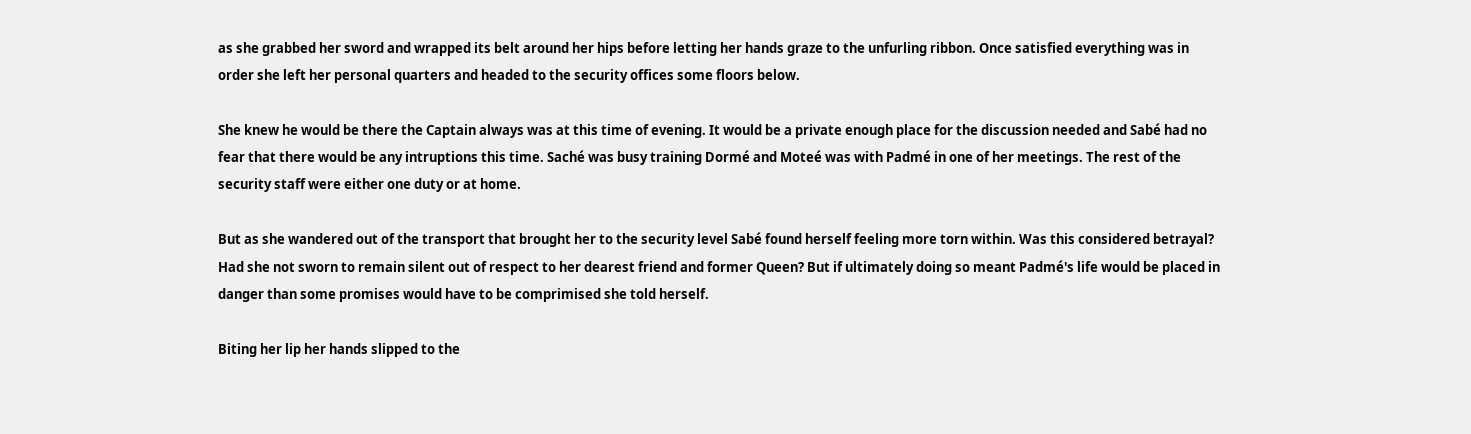as she grabbed her sword and wrapped its belt around her hips before letting her hands graze to the unfurling ribbon. Once satisfied everything was in order she left her personal quarters and headed to the security offices some floors below.

She knew he would be there the Captain always was at this time of evening. It would be a private enough place for the discussion needed and Sabé had no fear that there would be any intruptions this time. Saché was busy training Dormé and Moteé was with Padmé in one of her meetings. The rest of the security staff were either one duty or at home.

But as she wandered out of the transport that brought her to the security level Sabé found herself feeling more torn within. Was this considered betrayal? Had she not sworn to remain silent out of respect to her dearest friend and former Queen? But if ultimately doing so meant Padmé's life would be placed in danger than some promises would have to be comprimised she told herself.

Biting her lip her hands slipped to the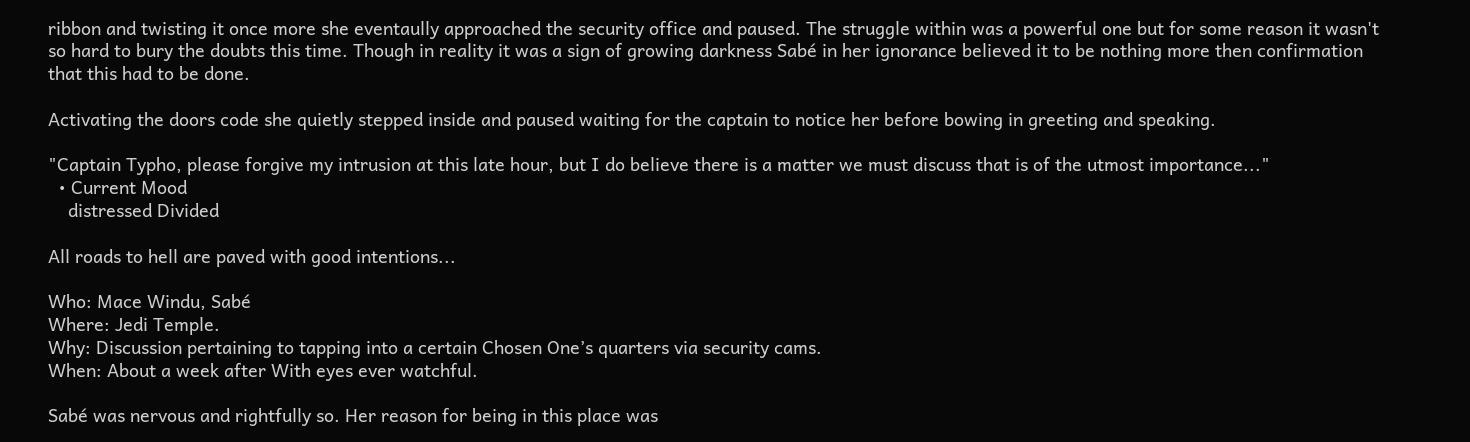ribbon and twisting it once more she eventaully approached the security office and paused. The struggle within was a powerful one but for some reason it wasn't so hard to bury the doubts this time. Though in reality it was a sign of growing darkness Sabé in her ignorance believed it to be nothing more then confirmation that this had to be done.

Activating the doors code she quietly stepped inside and paused waiting for the captain to notice her before bowing in greeting and speaking.

"Captain Typho, please forgive my intrusion at this late hour, but I do believe there is a matter we must discuss that is of the utmost importance..."
  • Current Mood
    distressed Divided

All roads to hell are paved with good intentions...

Who: Mace Windu, Sabé
Where: Jedi Temple.
Why: Discussion pertaining to tapping into a certain Chosen One’s quarters via security cams.
When: About a week after With eyes ever watchful.

Sabé was nervous and rightfully so. Her reason for being in this place was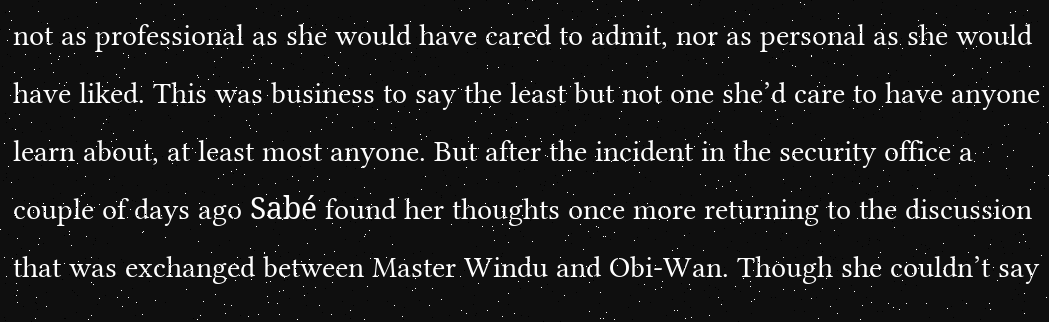not as professional as she would have cared to admit, nor as personal as she would have liked. This was business to say the least but not one she’d care to have anyone learn about, at least most anyone. But after the incident in the security office a couple of days ago Sabé found her thoughts once more returning to the discussion that was exchanged between Master Windu and Obi-Wan. Though she couldn’t say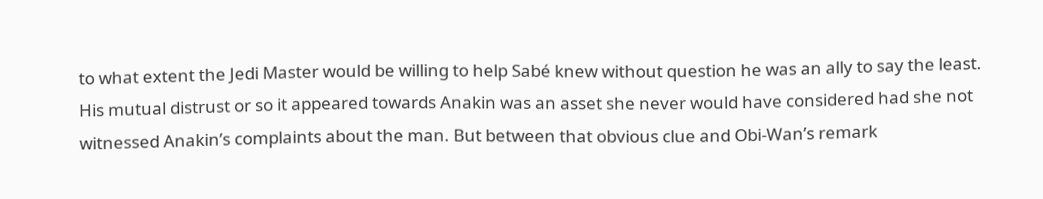to what extent the Jedi Master would be willing to help Sabé knew without question he was an ally to say the least. His mutual distrust or so it appeared towards Anakin was an asset she never would have considered had she not witnessed Anakin’s complaints about the man. But between that obvious clue and Obi-Wan’s remark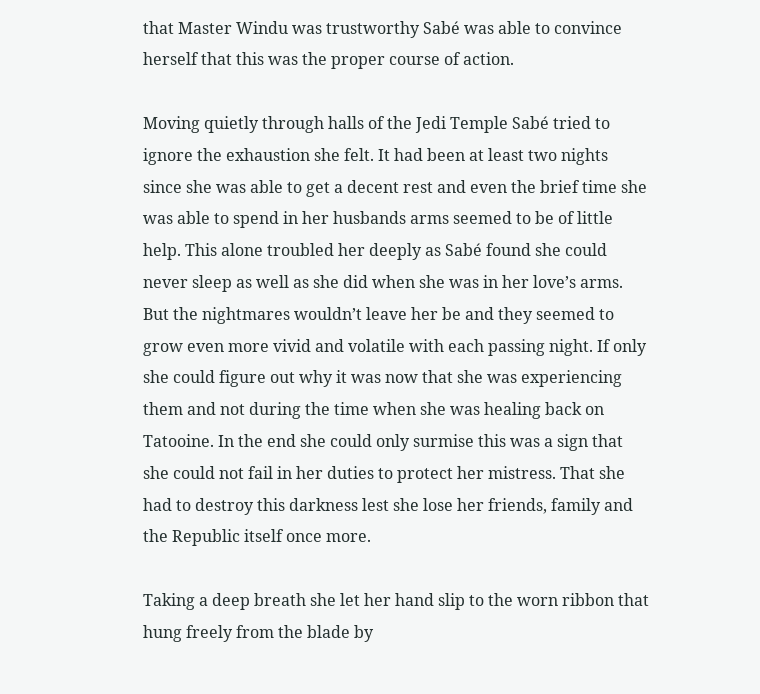that Master Windu was trustworthy Sabé was able to convince herself that this was the proper course of action.

Moving quietly through halls of the Jedi Temple Sabé tried to ignore the exhaustion she felt. It had been at least two nights since she was able to get a decent rest and even the brief time she was able to spend in her husbands arms seemed to be of little help. This alone troubled her deeply as Sabé found she could never sleep as well as she did when she was in her love’s arms. But the nightmares wouldn’t leave her be and they seemed to grow even more vivid and volatile with each passing night. If only she could figure out why it was now that she was experiencing them and not during the time when she was healing back on Tatooine. In the end she could only surmise this was a sign that she could not fail in her duties to protect her mistress. That she had to destroy this darkness lest she lose her friends, family and the Republic itself once more.

Taking a deep breath she let her hand slip to the worn ribbon that hung freely from the blade by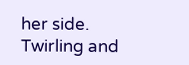her side. Twirling and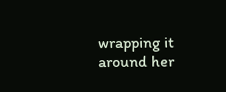wrapping it around her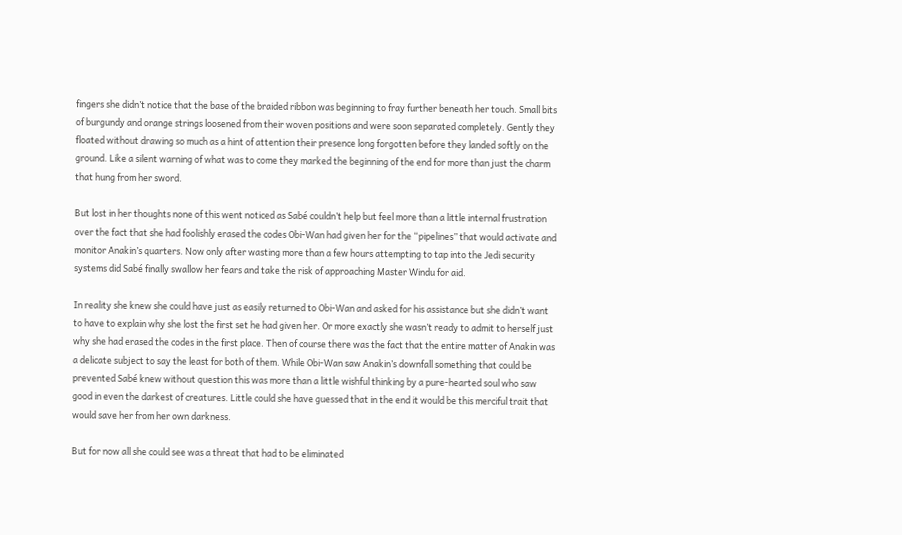fingers she didn’t notice that the base of the braided ribbon was beginning to fray further beneath her touch. Small bits of burgundy and orange strings loosened from their woven positions and were soon separated completely. Gently they floated without drawing so much as a hint of attention their presence long forgotten before they landed softly on the ground. Like a silent warning of what was to come they marked the beginning of the end for more than just the charm that hung from her sword.

But lost in her thoughts none of this went noticed as Sabé couldn’t help but feel more than a little internal frustration over the fact that she had foolishly erased the codes Obi-Wan had given her for the “pipelines” that would activate and monitor Anakin’s quarters. Now only after wasting more than a few hours attempting to tap into the Jedi security systems did Sabé finally swallow her fears and take the risk of approaching Master Windu for aid.

In reality she knew she could have just as easily returned to Obi-Wan and asked for his assistance but she didn’t want to have to explain why she lost the first set he had given her. Or more exactly she wasn’t ready to admit to herself just why she had erased the codes in the first place. Then of course there was the fact that the entire matter of Anakin was a delicate subject to say the least for both of them. While Obi-Wan saw Anakin’s downfall something that could be prevented Sabé knew without question this was more than a little wishful thinking by a pure-hearted soul who saw good in even the darkest of creatures. Little could she have guessed that in the end it would be this merciful trait that would save her from her own darkness.

But for now all she could see was a threat that had to be eliminated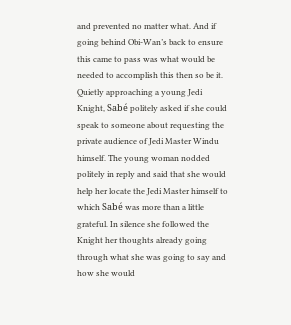and prevented no matter what. And if going behind Obi-Wan’s back to ensure this came to pass was what would be needed to accomplish this then so be it. Quietly approaching a young Jedi Knight, Sabé politely asked if she could speak to someone about requesting the private audience of Jedi Master Windu himself. The young woman nodded politely in reply and said that she would help her locate the Jedi Master himself to which Sabé was more than a little grateful. In silence she followed the Knight her thoughts already going through what she was going to say and how she would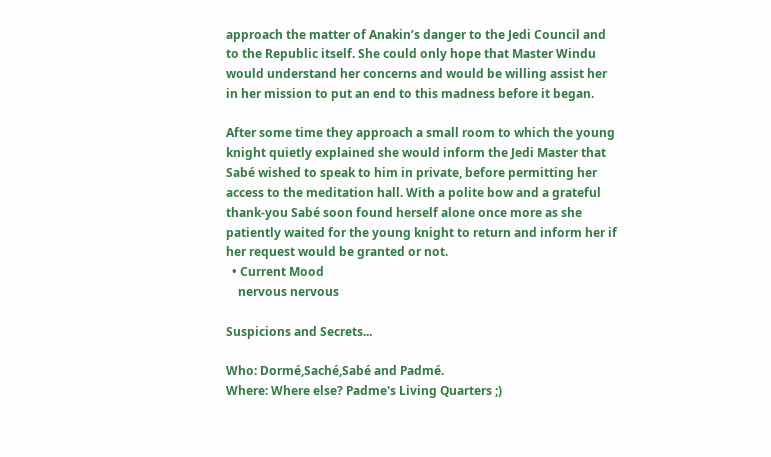approach the matter of Anakin’s danger to the Jedi Council and to the Republic itself. She could only hope that Master Windu would understand her concerns and would be willing assist her in her mission to put an end to this madness before it began.

After some time they approach a small room to which the young knight quietly explained she would inform the Jedi Master that Sabé wished to speak to him in private, before permitting her access to the meditation hall. With a polite bow and a grateful thank-you Sabé soon found herself alone once more as she patiently waited for the young knight to return and inform her if her request would be granted or not.
  • Current Mood
    nervous nervous

Suspicions and Secrets...

Who: Dormé,Saché,Sabé and Padmé.
Where: Where else? Padme's Living Quarters ;)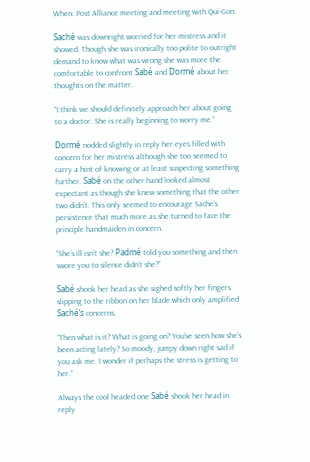When: Post Alliance meeting and meeting with Qui-Gon.

Saché was downright worried for her mistress and it showed. Though she was ironically too polite to outright demand to know what was wrong she was more the comfortable to confront Sabé and Dormé about her thoughts on the matter.

“I think we should definitely approach her about going to a doctor. She is really beginning to worry me.”

Dormé nodded slightly in reply her eyes filled with concern for her mistress although she too seemed to carry a hint of knowing or at least suspecting something further. Sabé on the other hand looked almost expectant as though she knew something that the other two didn’t. This only seemed to encourage Sache’s persistence that much more as she turned to face the principle handmaiden in concern.

“She’s ill isn’t she? Padmé told you something and then swore you to silence didn’t she?”

Sabé shook her head as she sighed softly her fingers slipping to the ribbon on her blade which only amplified Saché’s concerns.

“Then what is it? What is going on? You’ve seen how she’s been acting lately? So moody, jumpy down right sad if you ask me. I wonder if perhaps the stress is getting to her.”

Always the cool headed one Sabé shook her head in reply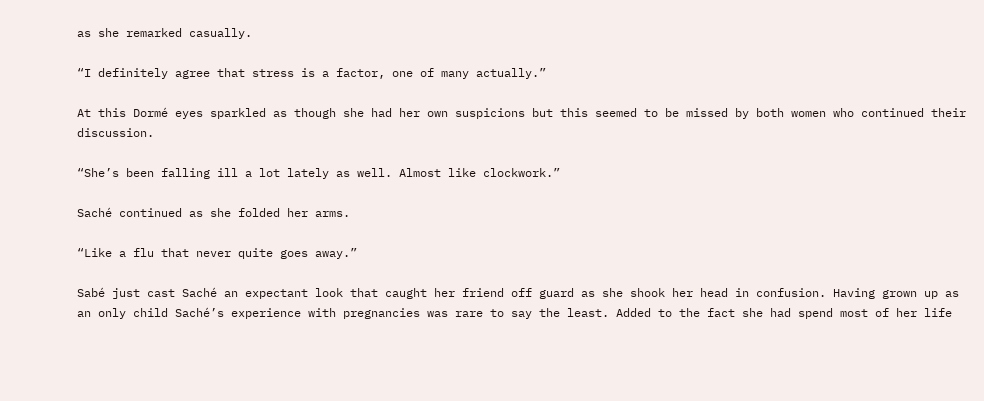as she remarked casually.

“I definitely agree that stress is a factor, one of many actually.”

At this Dormé eyes sparkled as though she had her own suspicions but this seemed to be missed by both women who continued their discussion.

“She’s been falling ill a lot lately as well. Almost like clockwork.”

Saché continued as she folded her arms.

“Like a flu that never quite goes away.”

Sabé just cast Saché an expectant look that caught her friend off guard as she shook her head in confusion. Having grown up as an only child Saché’s experience with pregnancies was rare to say the least. Added to the fact she had spend most of her life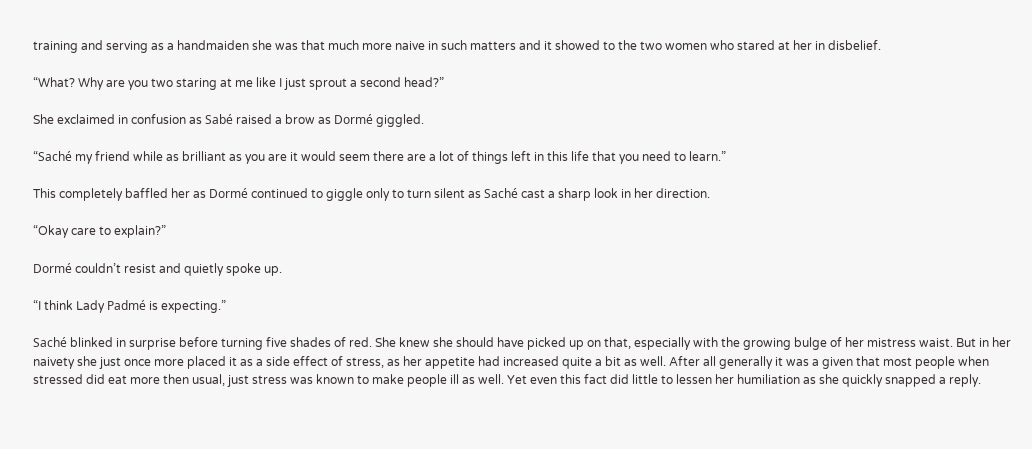training and serving as a handmaiden she was that much more naive in such matters and it showed to the two women who stared at her in disbelief.

“What? Why are you two staring at me like I just sprout a second head?”

She exclaimed in confusion as Sabé raised a brow as Dormé giggled.

“Saché my friend while as brilliant as you are it would seem there are a lot of things left in this life that you need to learn.”

This completely baffled her as Dormé continued to giggle only to turn silent as Saché cast a sharp look in her direction.

“Okay care to explain?”

Dormé couldn’t resist and quietly spoke up.

“I think Lady Padmé is expecting.”

Saché blinked in surprise before turning five shades of red. She knew she should have picked up on that, especially with the growing bulge of her mistress waist. But in her naivety she just once more placed it as a side effect of stress, as her appetite had increased quite a bit as well. After all generally it was a given that most people when stressed did eat more then usual, just stress was known to make people ill as well. Yet even this fact did little to lessen her humiliation as she quickly snapped a reply.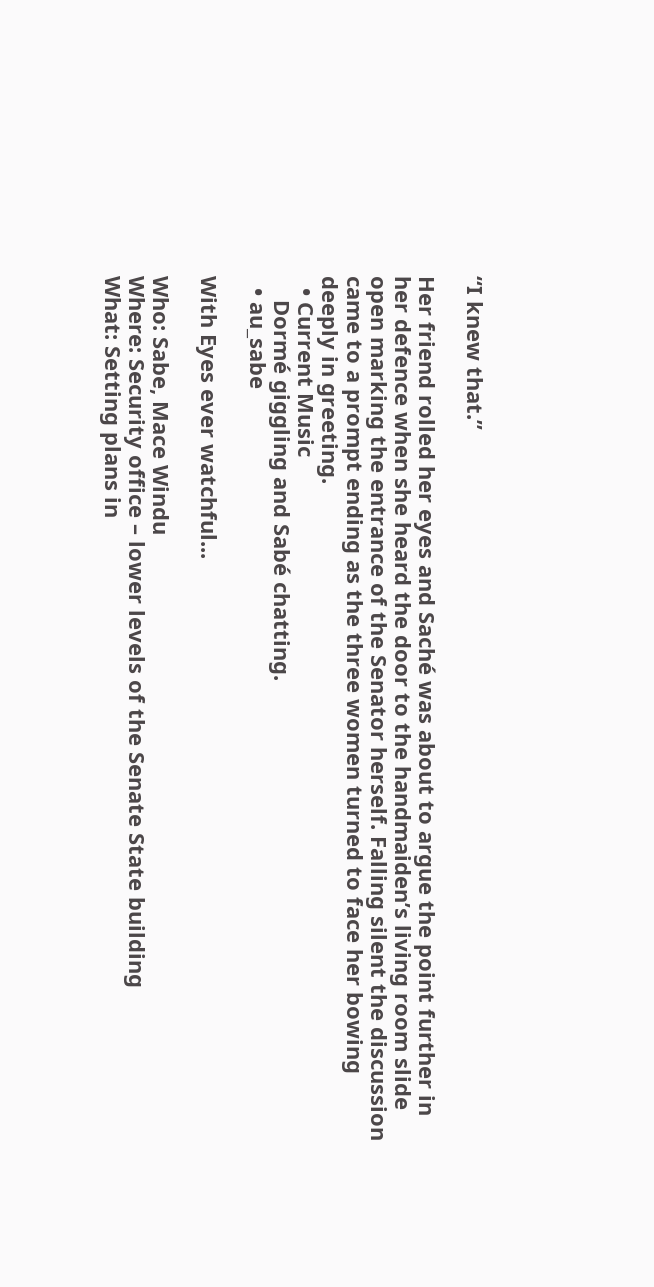“I knew that.”

Her friend rolled her eyes and Saché was about to argue the point further in her defence when she heard the door to the handmaiden’s living room slide open marking the entrance of the Senator herself. Falling silent the discussion came to a prompt ending as the three women turned to face her bowing deeply in greeting.
  • Current Music
    Dormé giggling and Sabé chatting.
  • au_sabe

With Eyes ever watchful...

Who: Sabe, Mace Windu
Where: Security office – lower levels of the Senate State building
What: Setting plans in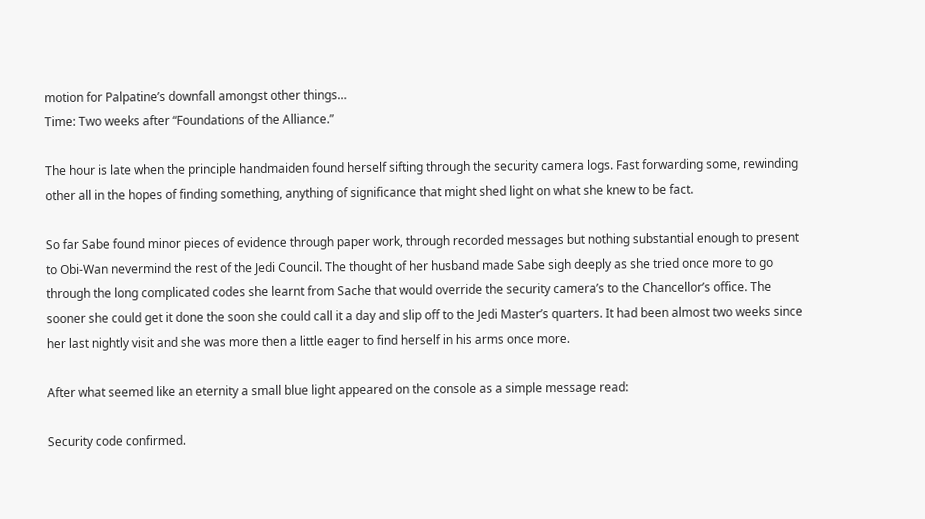motion for Palpatine’s downfall amongst other things…
Time: Two weeks after “Foundations of the Alliance.”

The hour is late when the principle handmaiden found herself sifting through the security camera logs. Fast forwarding some, rewinding other all in the hopes of finding something, anything of significance that might shed light on what she knew to be fact.

So far Sabe found minor pieces of evidence through paper work, through recorded messages but nothing substantial enough to present to Obi-Wan nevermind the rest of the Jedi Council. The thought of her husband made Sabe sigh deeply as she tried once more to go through the long complicated codes she learnt from Sache that would override the security camera’s to the Chancellor’s office. The sooner she could get it done the soon she could call it a day and slip off to the Jedi Master’s quarters. It had been almost two weeks since her last nightly visit and she was more then a little eager to find herself in his arms once more.

After what seemed like an eternity a small blue light appeared on the console as a simple message read:

Security code confirmed.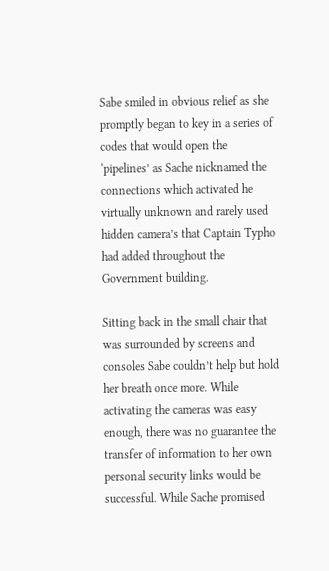Sabe smiled in obvious relief as she promptly began to key in a series of codes that would open the ‘pipelines’ as Sache nicknamed the connections which activated he virtually unknown and rarely used hidden camera’s that Captain Typho had added throughout the Government building.

Sitting back in the small chair that was surrounded by screens and consoles Sabe couldn’t help but hold her breath once more. While activating the cameras was easy enough, there was no guarantee the transfer of information to her own personal security links would be successful. While Sache promised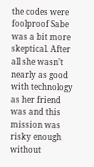the codes were foolproof Sabe was a bit more skeptical. After all she wasn’t nearly as good with technology as her friend was and this mission was risky enough without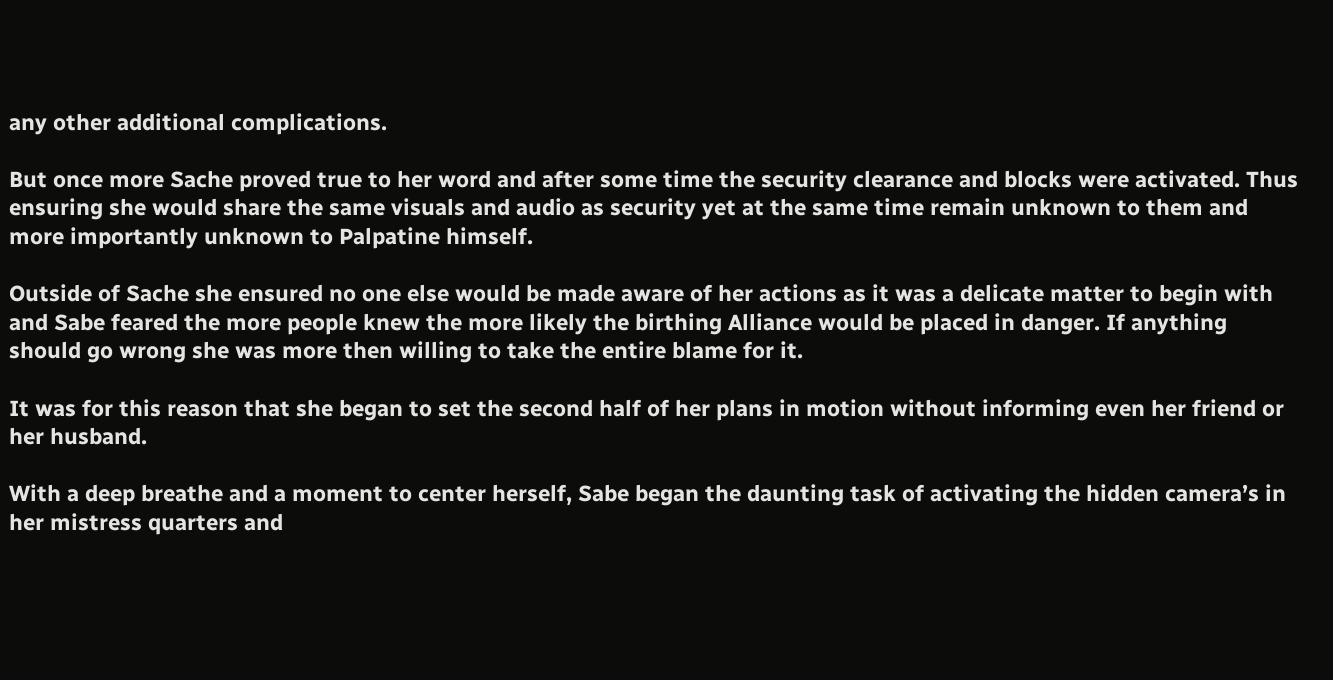any other additional complications.

But once more Sache proved true to her word and after some time the security clearance and blocks were activated. Thus ensuring she would share the same visuals and audio as security yet at the same time remain unknown to them and more importantly unknown to Palpatine himself.

Outside of Sache she ensured no one else would be made aware of her actions as it was a delicate matter to begin with and Sabe feared the more people knew the more likely the birthing Alliance would be placed in danger. If anything should go wrong she was more then willing to take the entire blame for it.

It was for this reason that she began to set the second half of her plans in motion without informing even her friend or her husband.

With a deep breathe and a moment to center herself, Sabe began the daunting task of activating the hidden camera’s in her mistress quarters and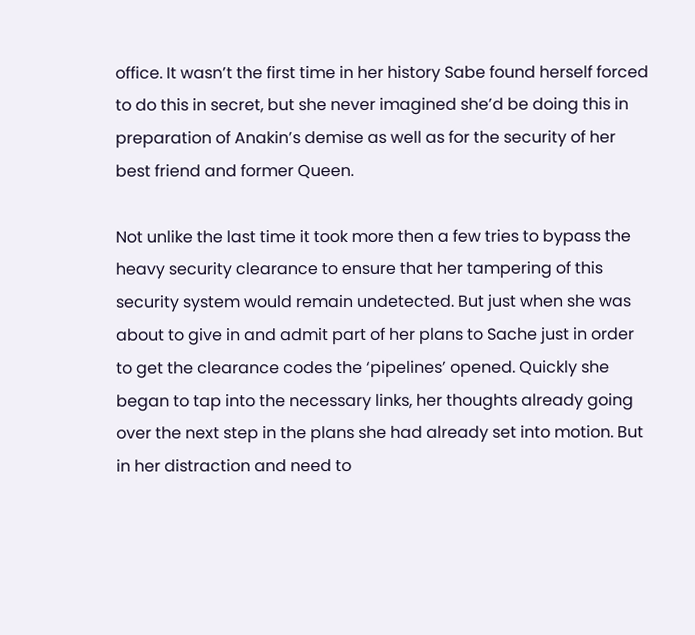office. It wasn’t the first time in her history Sabe found herself forced to do this in secret, but she never imagined she’d be doing this in preparation of Anakin’s demise as well as for the security of her best friend and former Queen.

Not unlike the last time it took more then a few tries to bypass the heavy security clearance to ensure that her tampering of this security system would remain undetected. But just when she was about to give in and admit part of her plans to Sache just in order to get the clearance codes the ‘pipelines’ opened. Quickly she began to tap into the necessary links, her thoughts already going over the next step in the plans she had already set into motion. But in her distraction and need to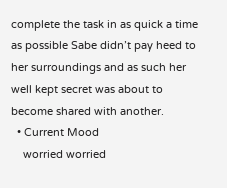complete the task in as quick a time as possible Sabe didn’t pay heed to her surroundings and as such her well kept secret was about to become shared with another.
  • Current Mood
    worried worried